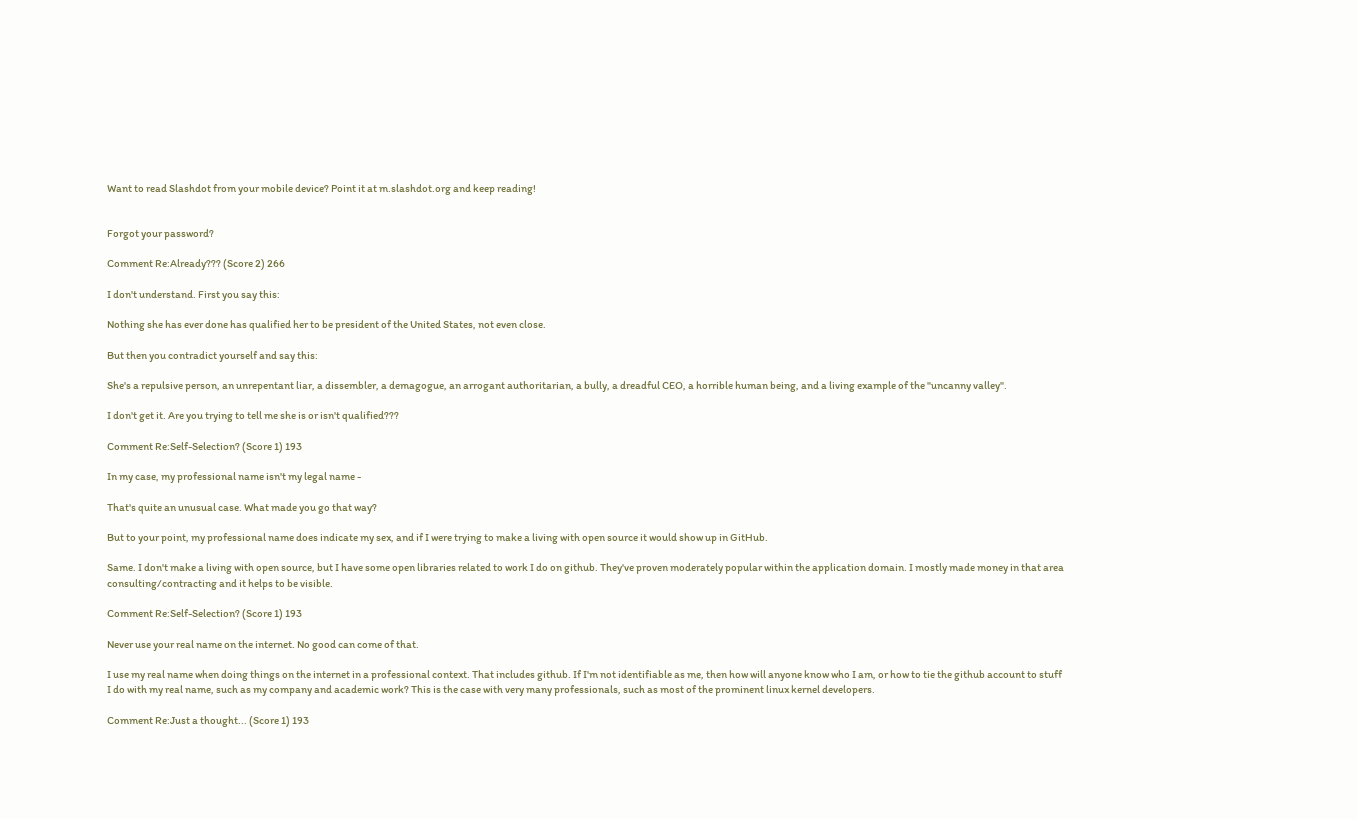Want to read Slashdot from your mobile device? Point it at m.slashdot.org and keep reading!


Forgot your password?

Comment Re:Already??? (Score 2) 266

I don't understand. First you say this:

Nothing she has ever done has qualified her to be president of the United States, not even close.

But then you contradict yourself and say this:

She's a repulsive person, an unrepentant liar, a dissembler, a demagogue, an arrogant authoritarian, a bully, a dreadful CEO, a horrible human being, and a living example of the "uncanny valley".

I don't get it. Are you trying to tell me she is or isn't qualified???

Comment Re:Self-Selection? (Score 1) 193

In my case, my professional name isn't my legal name -

That's quite an unusual case. What made you go that way?

But to your point, my professional name does indicate my sex, and if I were trying to make a living with open source it would show up in GitHub.

Same. I don't make a living with open source, but I have some open libraries related to work I do on github. They've proven moderately popular within the application domain. I mostly made money in that area consulting/contracting and it helps to be visible.

Comment Re:Self-Selection? (Score 1) 193

Never use your real name on the internet. No good can come of that.

I use my real name when doing things on the internet in a professional context. That includes github. If I'm not identifiable as me, then how will anyone know who I am, or how to tie the github account to stuff I do with my real name, such as my company and academic work? This is the case with very many professionals, such as most of the prominent linux kernel developers.

Comment Re:Just a thought... (Score 1) 193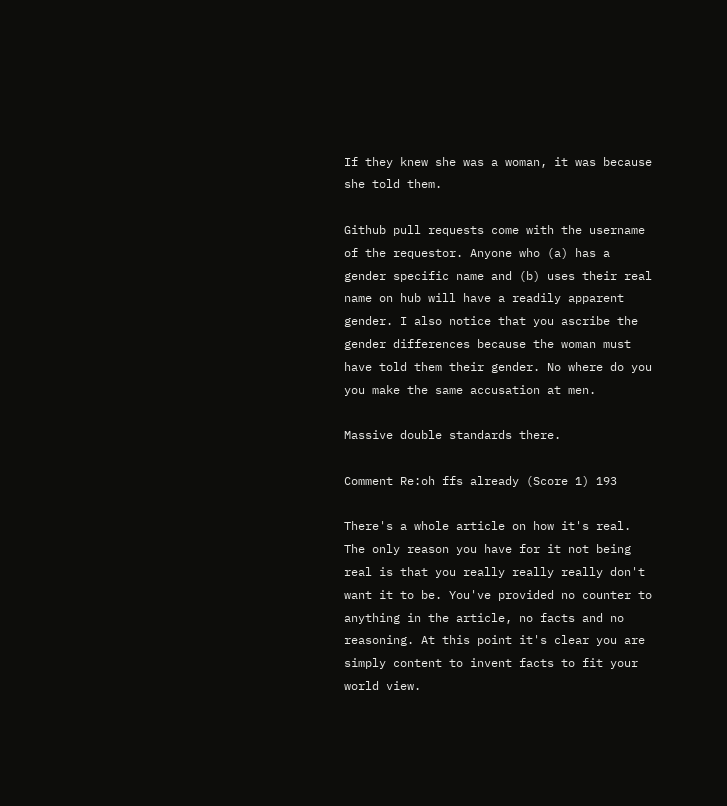If they knew she was a woman, it was because she told them.

Github pull requests come with the username of the requestor. Anyone who (a) has a gender specific name and (b) uses their real name on hub will have a readily apparent gender. I also notice that you ascribe the gender differences because the woman must have told them their gender. No where do you you make the same accusation at men.

Massive double standards there.

Comment Re:oh ffs already (Score 1) 193

There's a whole article on how it's real. The only reason you have for it not being real is that you really really really don't want it to be. You've provided no counter to anything in the article, no facts and no reasoning. At this point it's clear you are simply content to invent facts to fit your world view.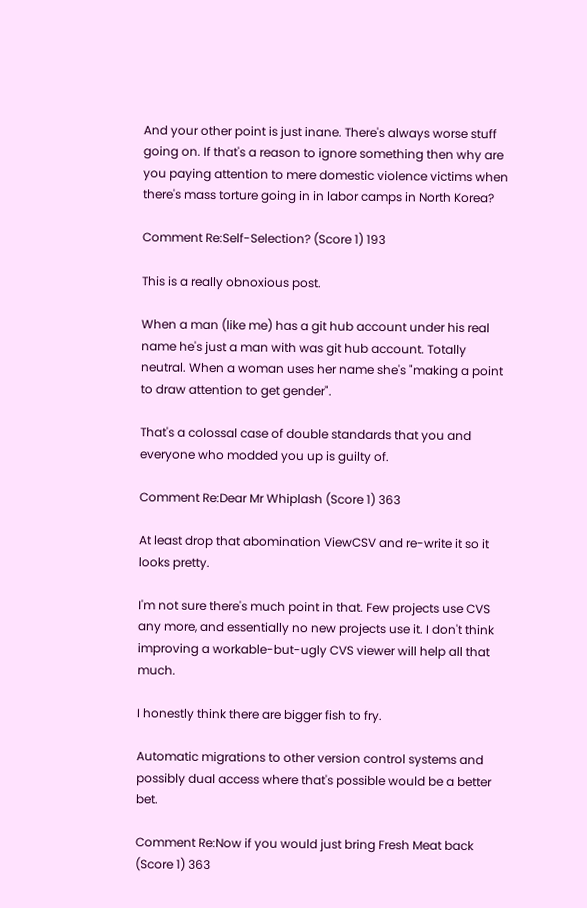And your other point is just inane. There's always worse stuff going on. If that's a reason to ignore something then why are you paying attention to mere domestic violence victims when there's mass torture going in in labor camps in North Korea?

Comment Re:Self-Selection? (Score 1) 193

This is a really obnoxious post.

When a man (like me) has a git hub account under his real name he's just a man with was git hub account. Totally neutral. When a woman uses her name she's "making a point to draw attention to get gender".

That's a colossal case of double standards that you and everyone who modded you up is guilty of.

Comment Re:Dear Mr Whiplash (Score 1) 363

At least drop that abomination ViewCSV and re-write it so it looks pretty.

I'm not sure there's much point in that. Few projects use CVS any more, and essentially no new projects use it. I don't think improving a workable-but-ugly CVS viewer will help all that much.

I honestly think there are bigger fish to fry.

Automatic migrations to other version control systems and possibly dual access where that's possible would be a better bet.

Comment Re:Now if you would just bring Fresh Meat back (Score 1) 363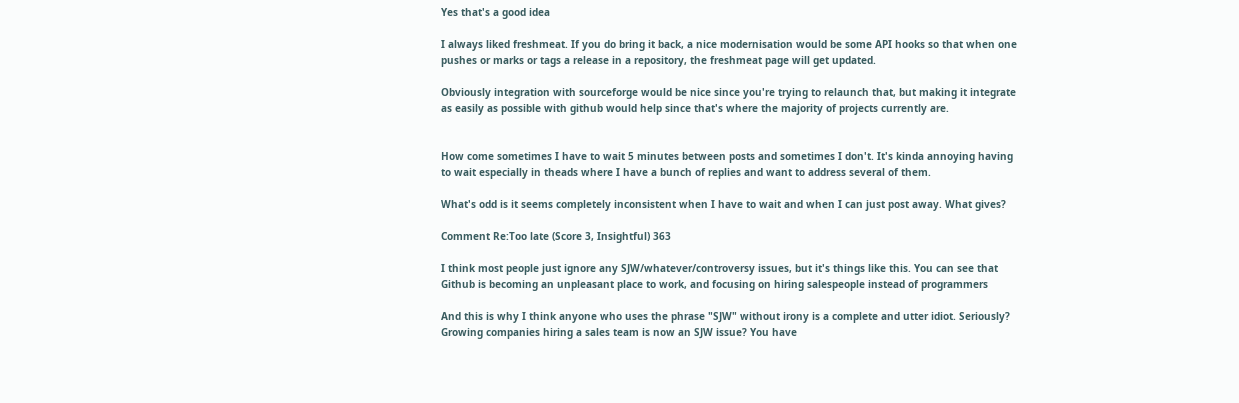Yes that's a good idea

I always liked freshmeat. If you do bring it back, a nice modernisation would be some API hooks so that when one pushes or marks or tags a release in a repository, the freshmeat page will get updated.

Obviously integration with sourceforge would be nice since you're trying to relaunch that, but making it integrate as easily as possible with github would help since that's where the majority of projects currently are.


How come sometimes I have to wait 5 minutes between posts and sometimes I don't. It's kinda annoying having to wait especially in theads where I have a bunch of replies and want to address several of them.

What's odd is it seems completely inconsistent when I have to wait and when I can just post away. What gives?

Comment Re:Too late (Score 3, Insightful) 363

I think most people just ignore any SJW/whatever/controversy issues, but it's things like this. You can see that Github is becoming an unpleasant place to work, and focusing on hiring salespeople instead of programmers

And this is why I think anyone who uses the phrase "SJW" without irony is a complete and utter idiot. Seriously? Growing companies hiring a sales team is now an SJW issue? You have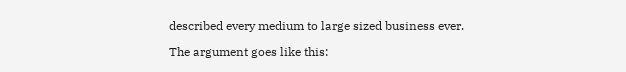described every medium to large sized business ever.

The argument goes like this: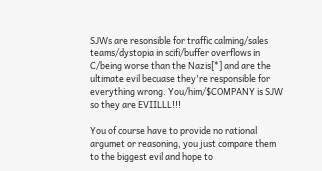SJWs are resonsible for traffic calming/sales teams/dystopia in scifi/buffer overflows in C/being worse than the Nazis[*] and are the ultimate evil becuase they're responsible for everything wrong. You/him/$COMPANY is SJW so they are EVIILLL!!!

You of course have to provide no rational argumet or reasoning, you just compare them to the biggest evil and hope to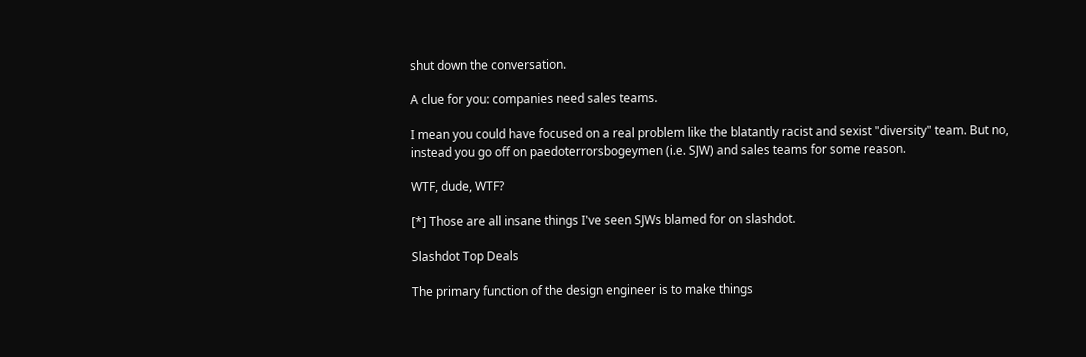shut down the conversation.

A clue for you: companies need sales teams.

I mean you could have focused on a real problem like the blatantly racist and sexist "diversity" team. But no, instead you go off on paedoterrorsbogeymen (i.e. SJW) and sales teams for some reason.

WTF, dude, WTF?

[*] Those are all insane things I've seen SJWs blamed for on slashdot.

Slashdot Top Deals

The primary function of the design engineer is to make things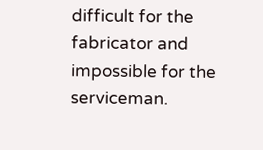difficult for the fabricator and impossible for the serviceman.